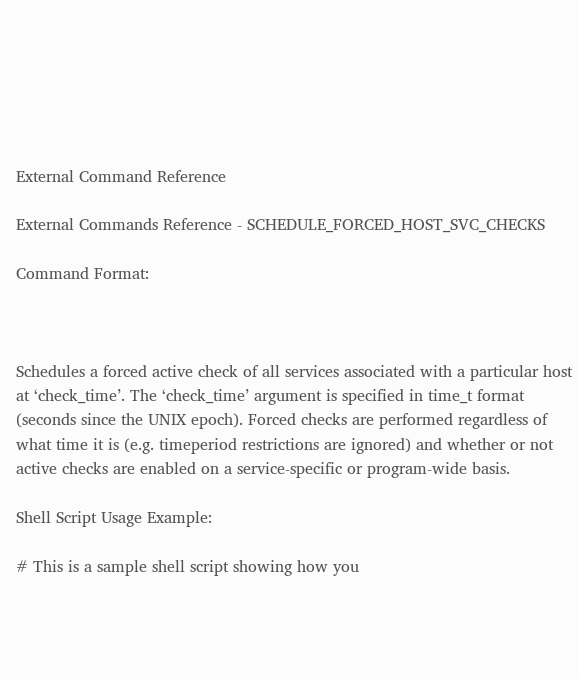External Command Reference

External Commands Reference - SCHEDULE_FORCED_HOST_SVC_CHECKS

Command Format:



Schedules a forced active check of all services associated with a particular host at ‘check_time’. The ‘check_time’ argument is specified in time_t format (seconds since the UNIX epoch). Forced checks are performed regardless of what time it is (e.g. timeperiod restrictions are ignored) and whether or not active checks are enabled on a service-specific or program-wide basis.

Shell Script Usage Example:

# This is a sample shell script showing how you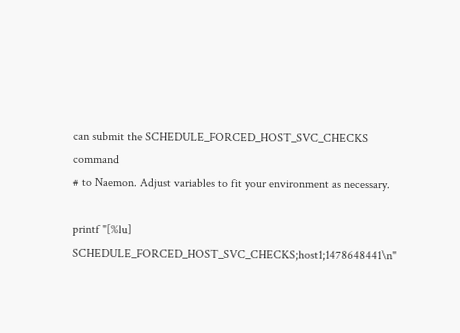can submit the SCHEDULE_FORCED_HOST_SVC_CHECKS command
# to Naemon. Adjust variables to fit your environment as necessary.

printf "[%lu] SCHEDULE_FORCED_HOST_SVC_CHECKS;host1;1478648441\n"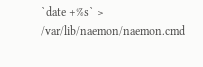`date +%s` > /var/lib/naemon/naemon.cmd